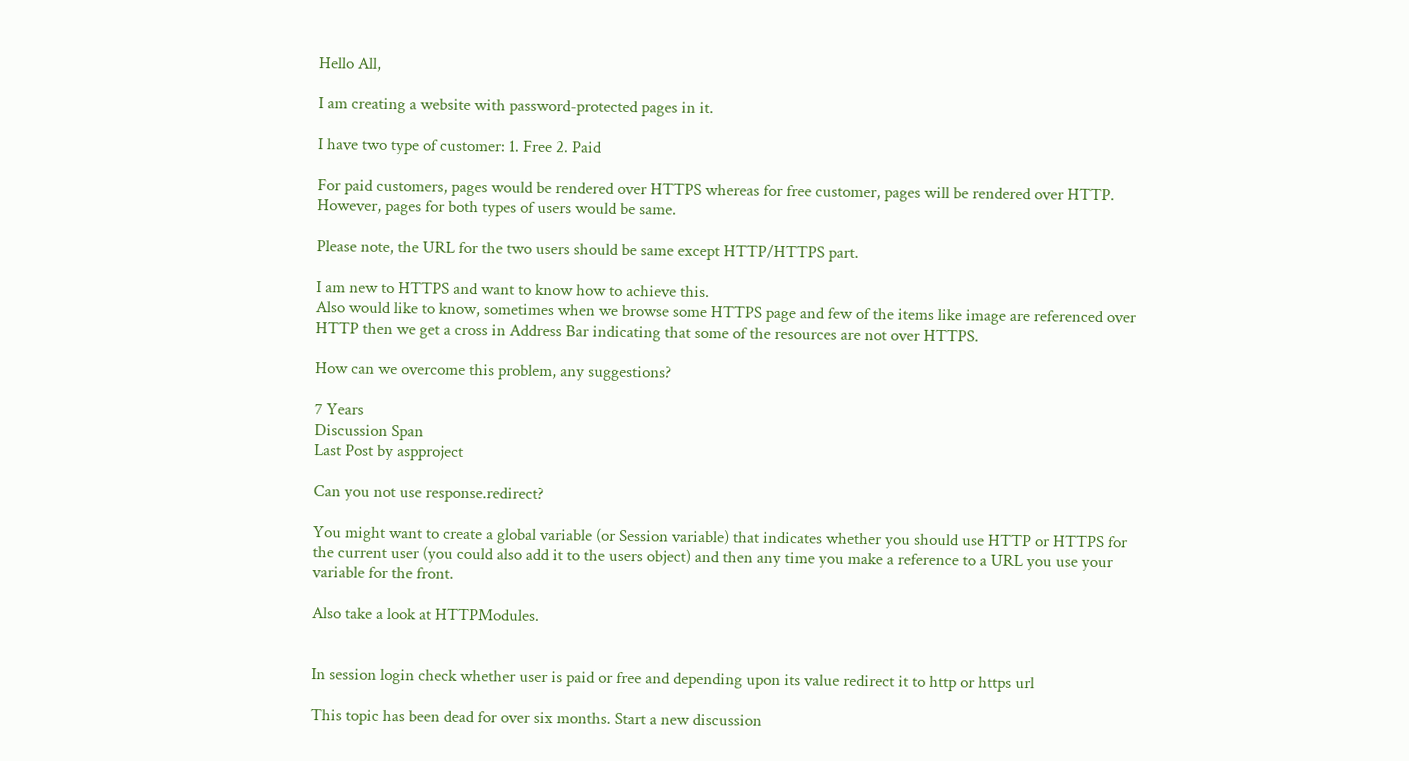Hello All,

I am creating a website with password-protected pages in it.

I have two type of customer: 1. Free 2. Paid

For paid customers, pages would be rendered over HTTPS whereas for free customer, pages will be rendered over HTTP.
However, pages for both types of users would be same.

Please note, the URL for the two users should be same except HTTP/HTTPS part.

I am new to HTTPS and want to know how to achieve this.
Also would like to know, sometimes when we browse some HTTPS page and few of the items like image are referenced over HTTP then we get a cross in Address Bar indicating that some of the resources are not over HTTPS.

How can we overcome this problem, any suggestions?

7 Years
Discussion Span
Last Post by aspproject

Can you not use response.redirect?

You might want to create a global variable (or Session variable) that indicates whether you should use HTTP or HTTPS for the current user (you could also add it to the users object) and then any time you make a reference to a URL you use your variable for the front.

Also take a look at HTTPModules.


In session login check whether user is paid or free and depending upon its value redirect it to http or https url

This topic has been dead for over six months. Start a new discussion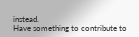instead.
Have something to contribute to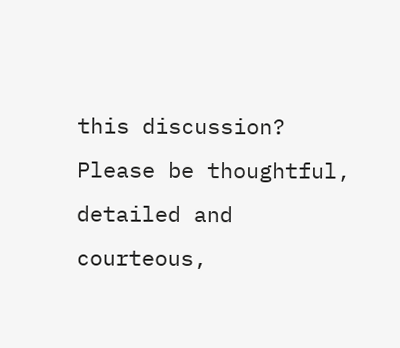this discussion? Please be thoughtful, detailed and courteous,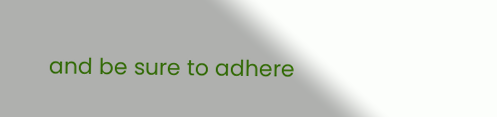and be sure to adhere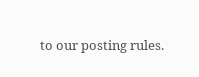to our posting rules.